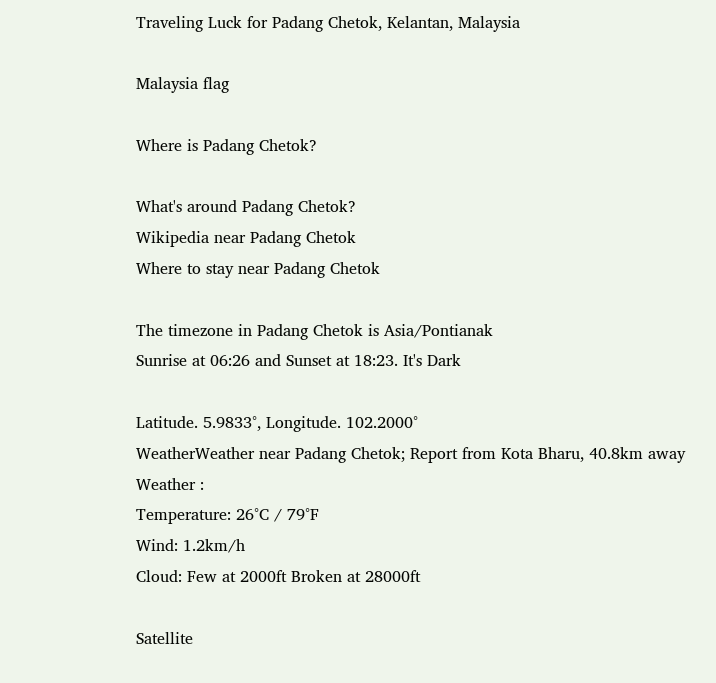Traveling Luck for Padang Chetok, Kelantan, Malaysia

Malaysia flag

Where is Padang Chetok?

What's around Padang Chetok?
Wikipedia near Padang Chetok
Where to stay near Padang Chetok

The timezone in Padang Chetok is Asia/Pontianak
Sunrise at 06:26 and Sunset at 18:23. It's Dark

Latitude. 5.9833°, Longitude. 102.2000°
WeatherWeather near Padang Chetok; Report from Kota Bharu, 40.8km away
Weather :
Temperature: 26°C / 79°F
Wind: 1.2km/h
Cloud: Few at 2000ft Broken at 28000ft

Satellite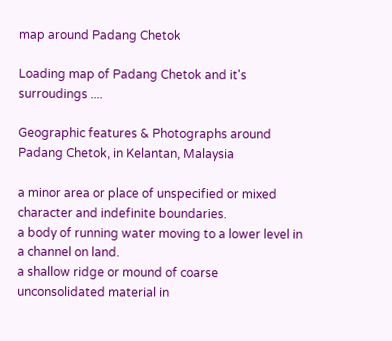map around Padang Chetok

Loading map of Padang Chetok and it's surroudings ....

Geographic features & Photographs around Padang Chetok, in Kelantan, Malaysia

a minor area or place of unspecified or mixed character and indefinite boundaries.
a body of running water moving to a lower level in a channel on land.
a shallow ridge or mound of coarse unconsolidated material in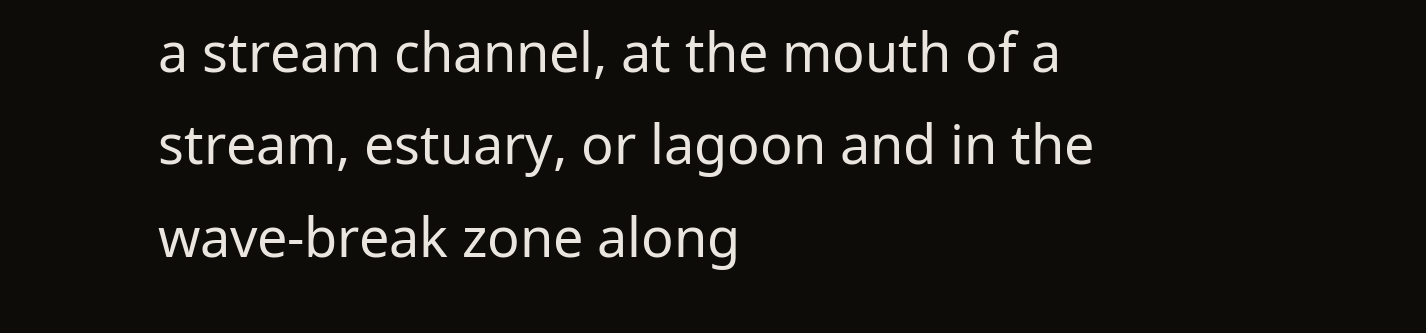a stream channel, at the mouth of a stream, estuary, or lagoon and in the wave-break zone along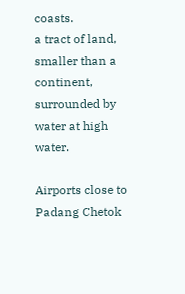coasts.
a tract of land, smaller than a continent, surrounded by water at high water.

Airports close to Padang Chetok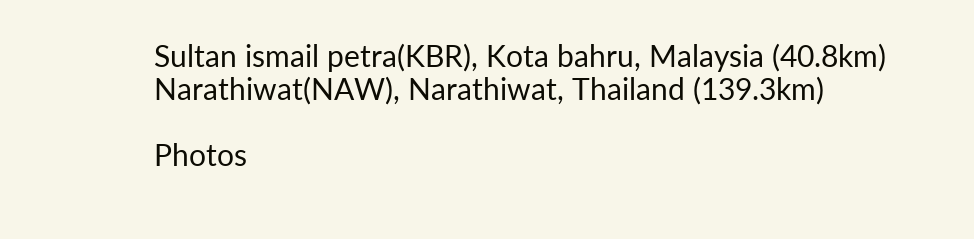Sultan ismail petra(KBR), Kota bahru, Malaysia (40.8km)
Narathiwat(NAW), Narathiwat, Thailand (139.3km)

Photos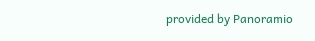provided by Panoramio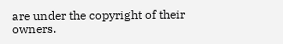are under the copyright of their owners.